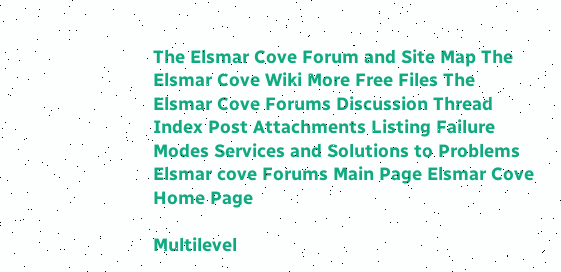The Elsmar Cove Forum and Site Map The Elsmar Cove Wiki More Free Files The Elsmar Cove Forums Discussion Thread Index Post Attachments Listing Failure Modes Services and Solutions to Problems Elsmar cove Forums Main Page Elsmar Cove Home Page

Multilevel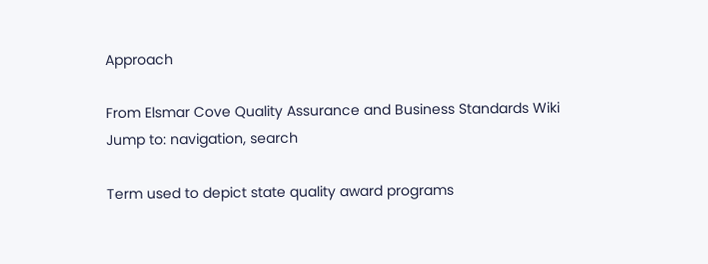Approach

From Elsmar Cove Quality Assurance and Business Standards Wiki
Jump to: navigation, search

Term used to depict state quality award programs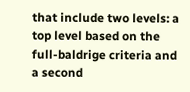that include two levels: a top level based on the full-baldrige criteria and a second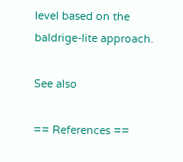level based on the baldrige-lite approach.

See also

== References ==